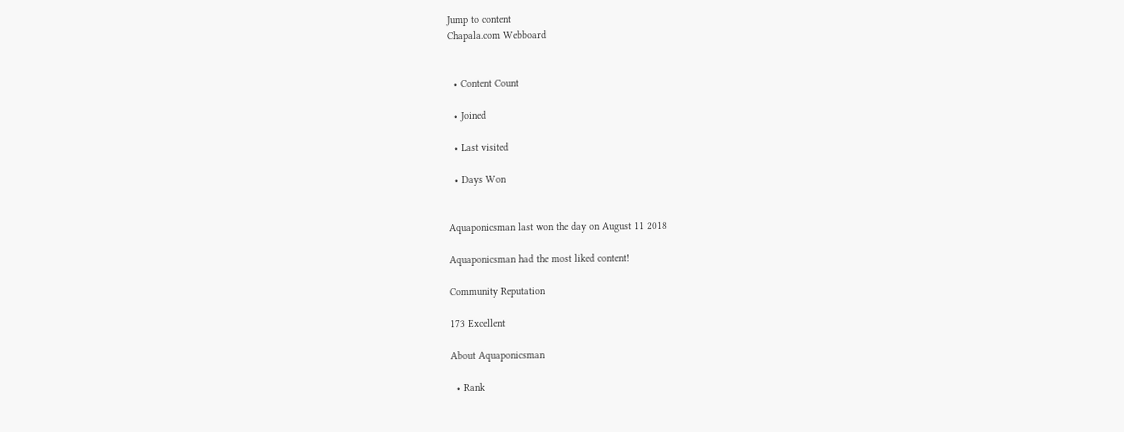Jump to content
Chapala.com Webboard


  • Content Count

  • Joined

  • Last visited

  • Days Won


Aquaponicsman last won the day on August 11 2018

Aquaponicsman had the most liked content!

Community Reputation

173 Excellent

About Aquaponicsman

  • Rank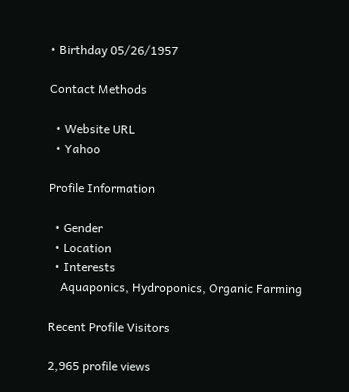• Birthday 05/26/1957

Contact Methods

  • Website URL
  • Yahoo

Profile Information

  • Gender
  • Location
  • Interests
    Aquaponics, Hydroponics, Organic Farming

Recent Profile Visitors

2,965 profile views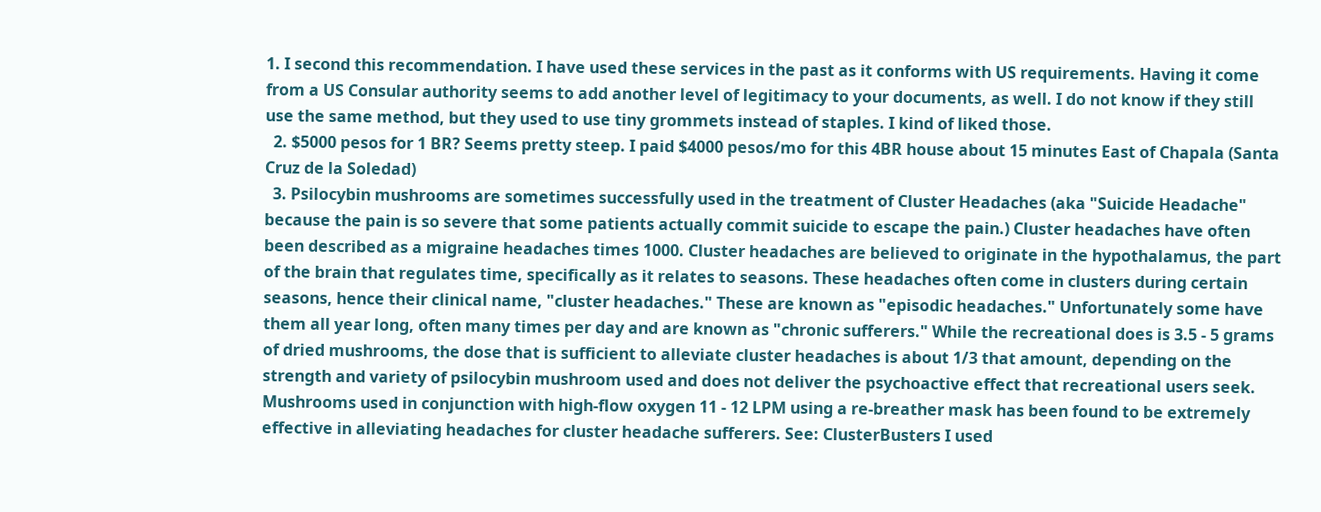1. I second this recommendation. I have used these services in the past as it conforms with US requirements. Having it come from a US Consular authority seems to add another level of legitimacy to your documents, as well. I do not know if they still use the same method, but they used to use tiny grommets instead of staples. I kind of liked those.
  2. $5000 pesos for 1 BR? Seems pretty steep. I paid $4000 pesos/mo for this 4BR house about 15 minutes East of Chapala (Santa Cruz de la Soledad)
  3. Psilocybin mushrooms are sometimes successfully used in the treatment of Cluster Headaches (aka "Suicide Headache" because the pain is so severe that some patients actually commit suicide to escape the pain.) Cluster headaches have often been described as a migraine headaches times 1000. Cluster headaches are believed to originate in the hypothalamus, the part of the brain that regulates time, specifically as it relates to seasons. These headaches often come in clusters during certain seasons, hence their clinical name, "cluster headaches." These are known as "episodic headaches." Unfortunately some have them all year long, often many times per day and are known as "chronic sufferers." While the recreational does is 3.5 - 5 grams of dried mushrooms, the dose that is sufficient to alleviate cluster headaches is about 1/3 that amount, depending on the strength and variety of psilocybin mushroom used and does not deliver the psychoactive effect that recreational users seek. Mushrooms used in conjunction with high-flow oxygen 11 - 12 LPM using a re-breather mask has been found to be extremely effective in alleviating headaches for cluster headache sufferers. See: ClusterBusters I used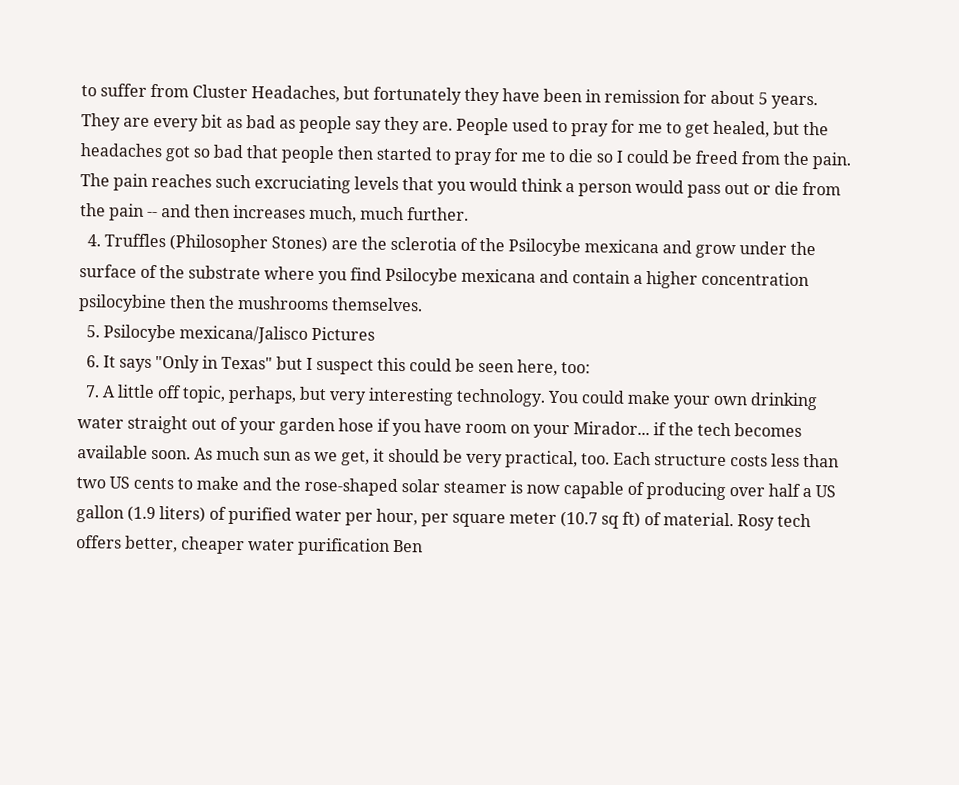to suffer from Cluster Headaches, but fortunately they have been in remission for about 5 years. They are every bit as bad as people say they are. People used to pray for me to get healed, but the headaches got so bad that people then started to pray for me to die so I could be freed from the pain. The pain reaches such excruciating levels that you would think a person would pass out or die from the pain -- and then increases much, much further.
  4. Truffles (Philosopher Stones) are the sclerotia of the Psilocybe mexicana and grow under the surface of the substrate where you find Psilocybe mexicana and contain a higher concentration psilocybine then the mushrooms themselves.
  5. Psilocybe mexicana/Jalisco Pictures
  6. It says "Only in Texas" but I suspect this could be seen here, too:
  7. A little off topic, perhaps, but very interesting technology. You could make your own drinking water straight out of your garden hose if you have room on your Mirador... if the tech becomes available soon. As much sun as we get, it should be very practical, too. Each structure costs less than two US cents to make and the rose-shaped solar steamer is now capable of producing over half a US gallon (1.9 liters) of purified water per hour, per square meter (10.7 sq ft) of material. Rosy tech offers better, cheaper water purification Ben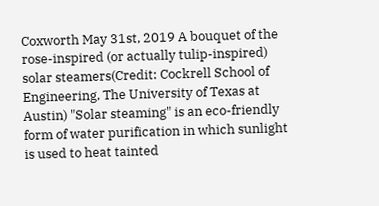Coxworth May 31st, 2019 A bouquet of the rose-inspired (or actually tulip-inspired) solar steamers(Credit: Cockrell School of Engineering, The University of Texas at Austin) "Solar steaming" is an eco-friendly form of water purification in which sunlight is used to heat tainted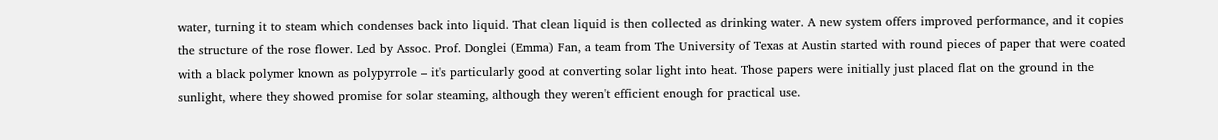water, turning it to steam which condenses back into liquid. That clean liquid is then collected as drinking water. A new system offers improved performance, and it copies the structure of the rose flower. Led by Assoc. Prof. Donglei (Emma) Fan, a team from The University of Texas at Austin started with round pieces of paper that were coated with a black polymer known as polypyrrole – it's particularly good at converting solar light into heat. Those papers were initially just placed flat on the ground in the sunlight, where they showed promise for solar steaming, although they weren't efficient enough for practical use.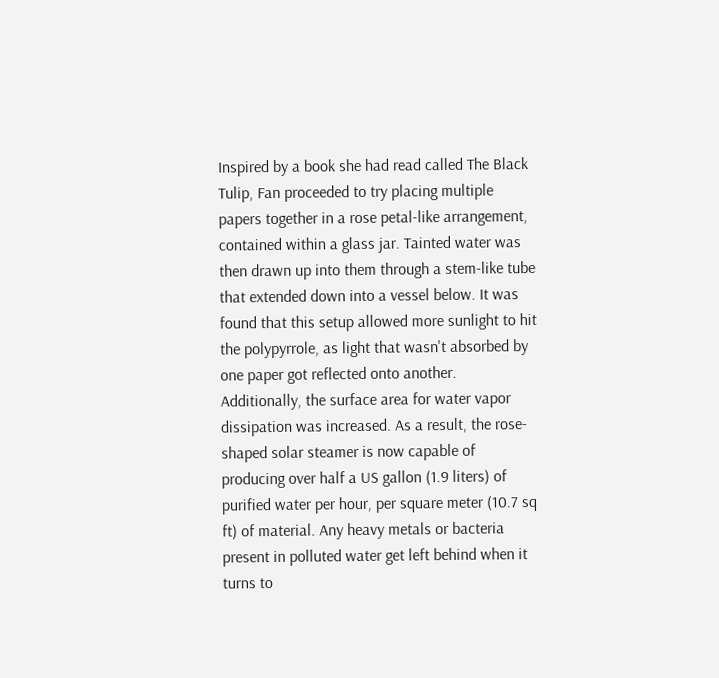Inspired by a book she had read called The Black Tulip, Fan proceeded to try placing multiple papers together in a rose petal-like arrangement, contained within a glass jar. Tainted water was then drawn up into them through a stem-like tube that extended down into a vessel below. It was found that this setup allowed more sunlight to hit the polypyrrole, as light that wasn't absorbed by one paper got reflected onto another. Additionally, the surface area for water vapor dissipation was increased. As a result, the rose-shaped solar steamer is now capable of producing over half a US gallon (1.9 liters) of purified water per hour, per square meter (10.7 sq ft) of material. Any heavy metals or bacteria present in polluted water get left behind when it turns to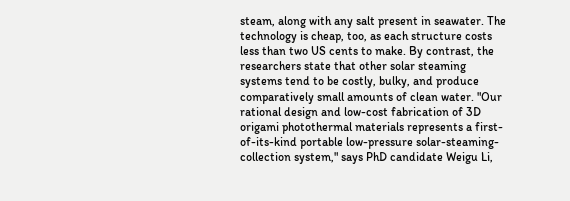steam, along with any salt present in seawater. The technology is cheap, too, as each structure costs less than two US cents to make. By contrast, the researchers state that other solar steaming systems tend to be costly, bulky, and produce comparatively small amounts of clean water. "Our rational design and low-cost fabrication of 3D origami photothermal materials represents a first-of-its-kind portable low-pressure solar-steaming-collection system," says PhD candidate Weigu Li,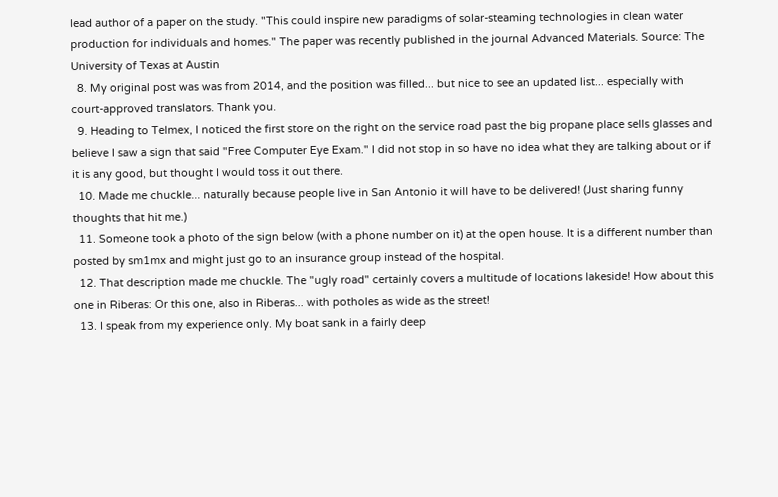lead author of a paper on the study. "This could inspire new paradigms of solar-steaming technologies in clean water production for individuals and homes." The paper was recently published in the journal Advanced Materials. Source: The University of Texas at Austin
  8. My original post was was from 2014, and the position was filled... but nice to see an updated list... especially with court-approved translators. Thank you.
  9. Heading to Telmex, I noticed the first store on the right on the service road past the big propane place sells glasses and believe I saw a sign that said "Free Computer Eye Exam." I did not stop in so have no idea what they are talking about or if it is any good, but thought I would toss it out there.
  10. Made me chuckle... naturally because people live in San Antonio it will have to be delivered! (Just sharing funny thoughts that hit me.)
  11. Someone took a photo of the sign below (with a phone number on it) at the open house. It is a different number than posted by sm1mx and might just go to an insurance group instead of the hospital.
  12. That description made me chuckle. The "ugly road" certainly covers a multitude of locations lakeside! How about this one in Riberas: Or this one, also in Riberas... with potholes as wide as the street!
  13. I speak from my experience only. My boat sank in a fairly deep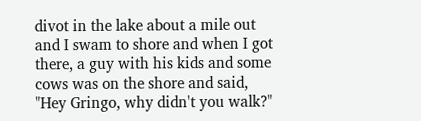divot in the lake about a mile out and I swam to shore and when I got there, a guy with his kids and some cows was on the shore and said, "Hey Gringo, why didn't you walk?"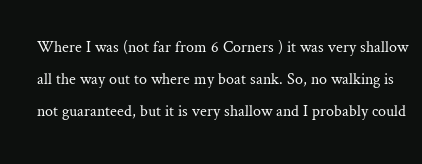Where I was (not far from 6 Corners ) it was very shallow all the way out to where my boat sank. So, no walking is not guaranteed, but it is very shallow and I probably could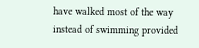have walked most of the way instead of swimming provided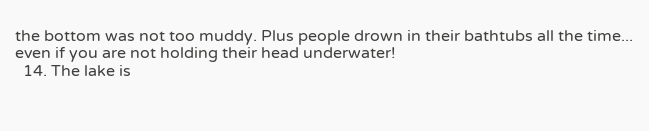the bottom was not too muddy. Plus people drown in their bathtubs all the time... even if you are not holding their head underwater!
  14. The lake is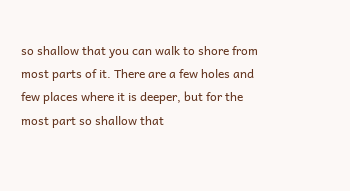so shallow that you can walk to shore from most parts of it. There are a few holes and few places where it is deeper, but for the most part so shallow that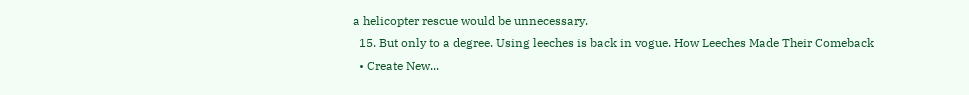a helicopter rescue would be unnecessary.
  15. But only to a degree. Using leeches is back in vogue. How Leeches Made Their Comeback
  • Create New...